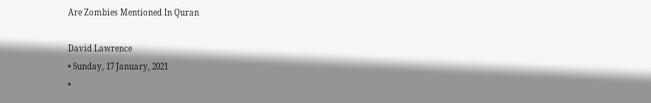Are Zombies Mentioned In Quran

David Lawrence
• Sunday, 17 January, 2021
•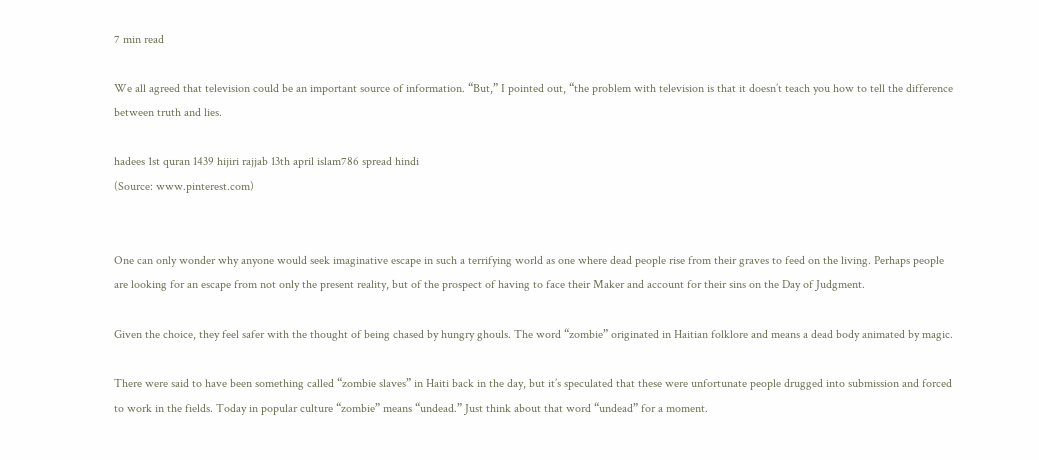7 min read

We all agreed that television could be an important source of information. “But,” I pointed out, “the problem with television is that it doesn’t teach you how to tell the difference between truth and lies.

hadees 1st quran 1439 hijiri rajjab 13th april islam786 spread hindi
(Source: www.pinterest.com)


One can only wonder why anyone would seek imaginative escape in such a terrifying world as one where dead people rise from their graves to feed on the living. Perhaps people are looking for an escape from not only the present reality, but of the prospect of having to face their Maker and account for their sins on the Day of Judgment.

Given the choice, they feel safer with the thought of being chased by hungry ghouls. The word “zombie” originated in Haitian folklore and means a dead body animated by magic.

There were said to have been something called “zombie slaves” in Haiti back in the day, but it’s speculated that these were unfortunate people drugged into submission and forced to work in the fields. Today in popular culture “zombie” means “undead.” Just think about that word “undead” for a moment.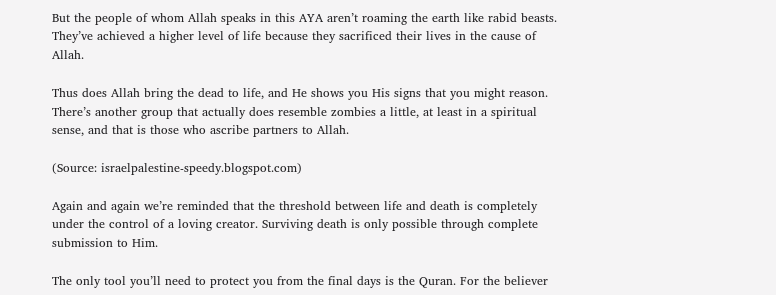But the people of whom Allah speaks in this AYA aren’t roaming the earth like rabid beasts. They’ve achieved a higher level of life because they sacrificed their lives in the cause of Allah.

Thus does Allah bring the dead to life, and He shows you His signs that you might reason. There’s another group that actually does resemble zombies a little, at least in a spiritual sense, and that is those who ascribe partners to Allah.

(Source: israelpalestine-speedy.blogspot.com)

Again and again we’re reminded that the threshold between life and death is completely under the control of a loving creator. Surviving death is only possible through complete submission to Him.

The only tool you’ll need to protect you from the final days is the Quran. For the believer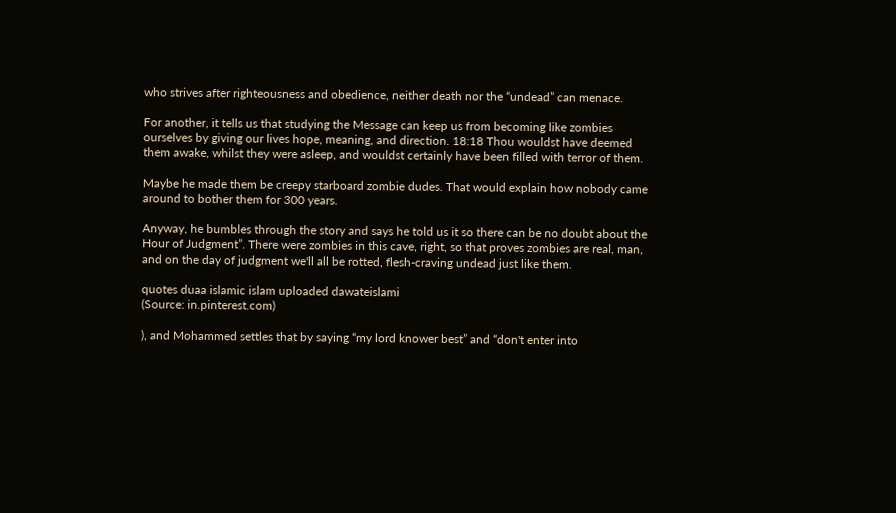who strives after righteousness and obedience, neither death nor the “undead” can menace.

For another, it tells us that studying the Message can keep us from becoming like zombies ourselves by giving our lives hope, meaning, and direction. 18:18 Thou wouldst have deemed them awake, whilst they were asleep, and wouldst certainly have been filled with terror of them.

Maybe he made them be creepy starboard zombie dudes. That would explain how nobody came around to bother them for 300 years.

Anyway, he bumbles through the story and says he told us it so there can be no doubt about the Hour of Judgment”. There were zombies in this cave, right, so that proves zombies are real, man, and on the day of judgment we'll all be rotted, flesh-craving undead just like them.

quotes duaa islamic islam uploaded dawateislami
(Source: in.pinterest.com)

), and Mohammed settles that by saying “my lord knower best” and “don't enter into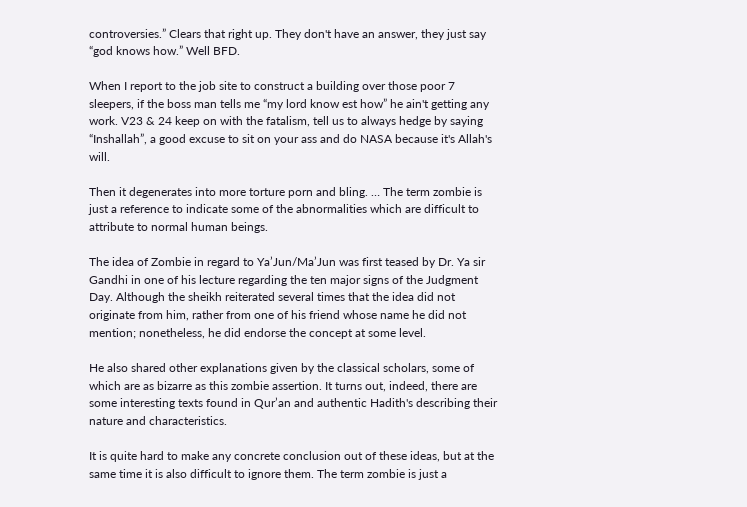controversies.” Clears that right up. They don't have an answer, they just say “god knows how.” Well BFD.

When I report to the job site to construct a building over those poor 7 sleepers, if the boss man tells me “my lord know est how” he ain't getting any work. V23 & 24 keep on with the fatalism, tell us to always hedge by saying “Inshallah”, a good excuse to sit on your ass and do NASA because it's Allah's will.

Then it degenerates into more torture porn and bling. … The term zombie is just a reference to indicate some of the abnormalities which are difficult to attribute to normal human beings.

The idea of Zombie in regard to Ya’Jun/Ma’Jun was first teased by Dr. Ya sir Gandhi in one of his lecture regarding the ten major signs of the Judgment Day. Although the sheikh reiterated several times that the idea did not originate from him, rather from one of his friend whose name he did not mention; nonetheless, he did endorse the concept at some level.

He also shared other explanations given by the classical scholars, some of which are as bizarre as this zombie assertion. It turns out, indeed, there are some interesting texts found in Qur’an and authentic Hadith's describing their nature and characteristics.

It is quite hard to make any concrete conclusion out of these ideas, but at the same time it is also difficult to ignore them. The term zombie is just a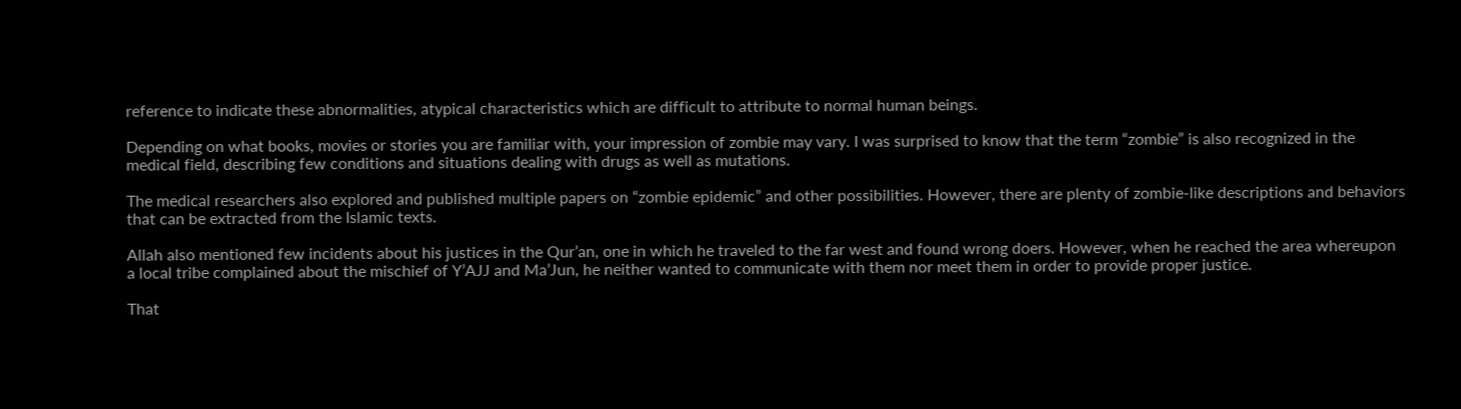reference to indicate these abnormalities, atypical characteristics which are difficult to attribute to normal human beings.

Depending on what books, movies or stories you are familiar with, your impression of zombie may vary. I was surprised to know that the term “zombie” is also recognized in the medical field, describing few conditions and situations dealing with drugs as well as mutations.

The medical researchers also explored and published multiple papers on “zombie epidemic” and other possibilities. However, there are plenty of zombie-like descriptions and behaviors that can be extracted from the Islamic texts.

Allah also mentioned few incidents about his justices in the Qur’an, one in which he traveled to the far west and found wrong doers. However, when he reached the area whereupon a local tribe complained about the mischief of Y’AJJ and Ma’Jun, he neither wanted to communicate with them nor meet them in order to provide proper justice.

That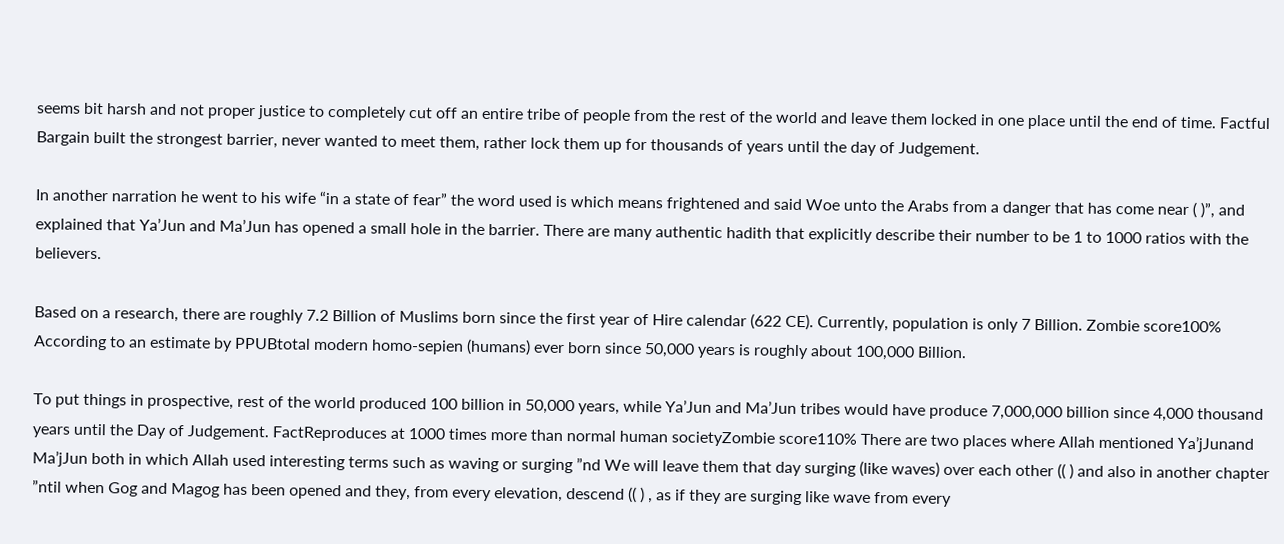seems bit harsh and not proper justice to completely cut off an entire tribe of people from the rest of the world and leave them locked in one place until the end of time. Factful Bargain built the strongest barrier, never wanted to meet them, rather lock them up for thousands of years until the day of Judgement.

In another narration he went to his wife “in a state of fear” the word used is which means frightened and said Woe unto the Arabs from a danger that has come near ( )”, and explained that Ya’Jun and Ma’Jun has opened a small hole in the barrier. There are many authentic hadith that explicitly describe their number to be 1 to 1000 ratios with the believers.

Based on a research, there are roughly 7.2 Billion of Muslims born since the first year of Hire calendar (622 CE). Currently, population is only 7 Billion. Zombie score100% According to an estimate by PPUBtotal modern homo-sepien (humans) ever born since 50,000 years is roughly about 100,000 Billion.

To put things in prospective, rest of the world produced 100 billion in 50,000 years, while Ya’Jun and Ma’Jun tribes would have produce 7,000,000 billion since 4,000 thousand years until the Day of Judgement. FactReproduces at 1000 times more than normal human societyZombie score110% There are two places where Allah mentioned Ya’jJunand Ma’jJun both in which Allah used interesting terms such as waving or surging ”nd We will leave them that day surging (like waves) over each other (( ) and also in another chapter ”ntil when Gog and Magog has been opened and they, from every elevation, descend (( ) , as if they are surging like wave from every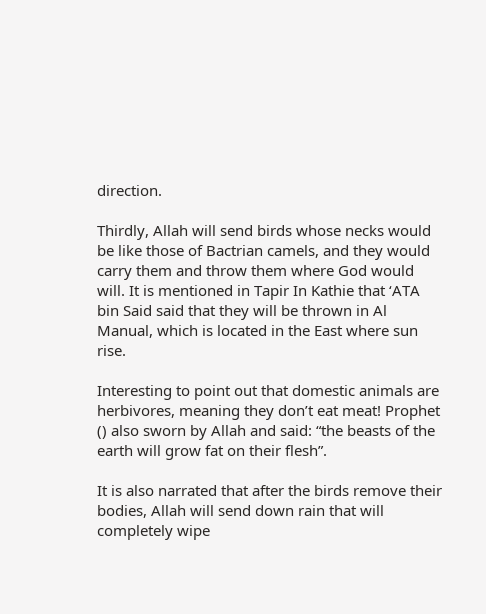direction.

Thirdly, Allah will send birds whose necks would be like those of Bactrian camels, and they would carry them and throw them where God would will. It is mentioned in Tapir In Kathie that ‘ATA bin Said said that they will be thrown in Al Manual, which is located in the East where sun rise.

Interesting to point out that domestic animals are herbivores, meaning they don’t eat meat! Prophet () also sworn by Allah and said: “the beasts of the earth will grow fat on their flesh”.

It is also narrated that after the birds remove their bodies, Allah will send down rain that will completely wipe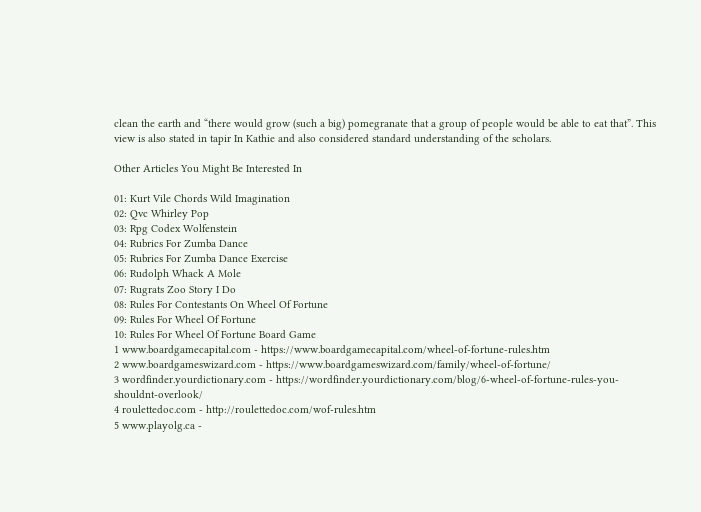clean the earth and “there would grow (such a big) pomegranate that a group of people would be able to eat that”. This view is also stated in tapir In Kathie and also considered standard understanding of the scholars.

Other Articles You Might Be Interested In

01: Kurt Vile Chords Wild Imagination
02: Qvc Whirley Pop
03: Rpg Codex Wolfenstein
04: Rubrics For Zumba Dance
05: Rubrics For Zumba Dance Exercise
06: Rudolph Whack A Mole
07: Rugrats Zoo Story I Do
08: Rules For Contestants On Wheel Of Fortune
09: Rules For Wheel Of Fortune
10: Rules For Wheel Of Fortune Board Game
1 www.boardgamecapital.com - https://www.boardgamecapital.com/wheel-of-fortune-rules.htm
2 www.boardgameswizard.com - https://www.boardgameswizard.com/family/wheel-of-fortune/
3 wordfinder.yourdictionary.com - https://wordfinder.yourdictionary.com/blog/6-wheel-of-fortune-rules-you-shouldnt-overlook/
4 roulettedoc.com - http://roulettedoc.com/wof-rules.htm
5 www.playolg.ca -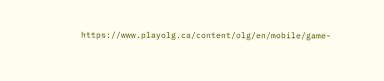https://www.playolg.ca/content/olg/en/mobile/game-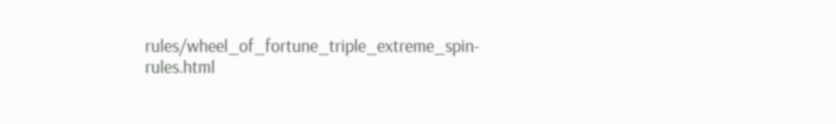rules/wheel_of_fortune_triple_extreme_spin-rules.html